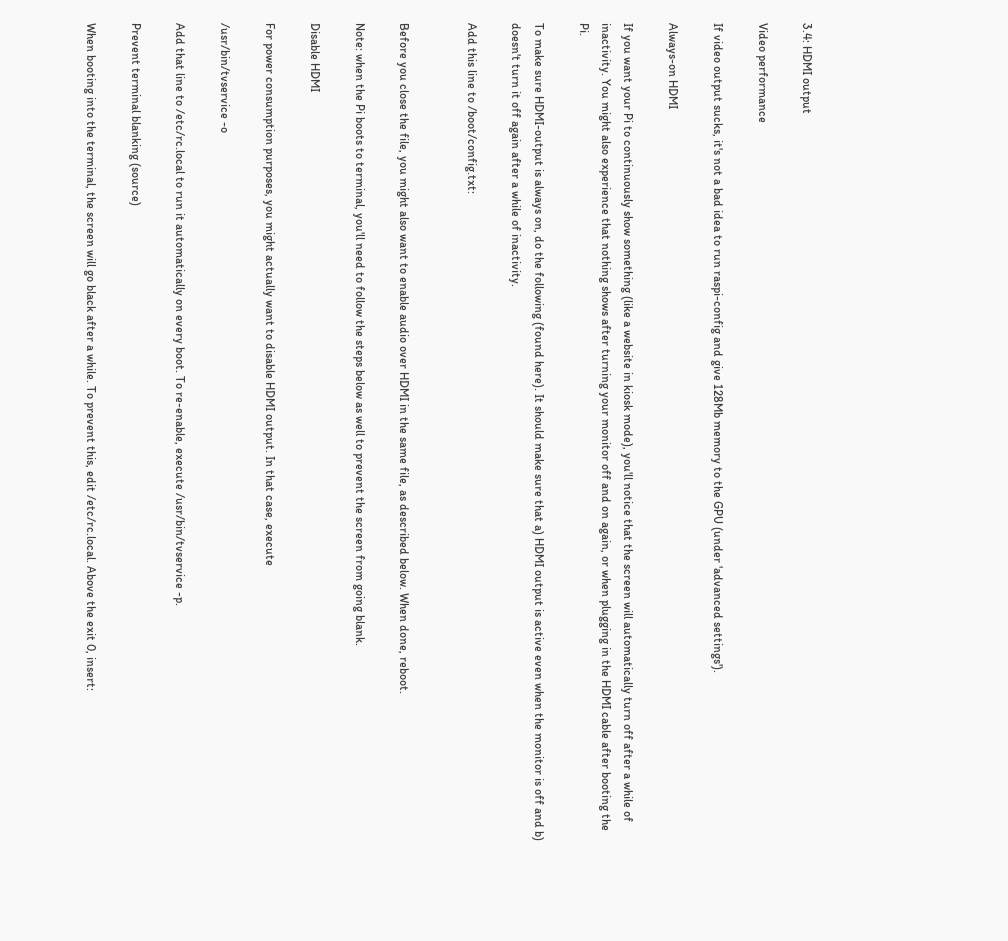3.4: HDMI output

Video performance

If video output sucks, it's not a bad idea to run raspi-config and give 128Mb memory to the GPU (under 'advanced settings').

Always-on HDMI

If you want your Pi to continuously show something (like a website in kiosk mode), you'll notice that the screen will automatically turn off after a while of inactivity. You might also experience that nothing shows after turning your monitor off and on again, or when plugging in the HDMI cable after booting the Pi.

To make sure HDMI-output is always on, do the following (found here). It should make sure that a) HDMI output is active even when the monitor is off and b) doesn't turn it off again after a while of inactivity.

Add this line to /boot/config.txt:


Before you close the file, you might also want to enable audio over HDMI in the same file, as described below. When done, reboot.

Note: when the Pi boots to terminal, you'll need to follow the steps below as well to prevent the screen from going blank.

Disable HDMI

For power consumption purposes, you might actually want to disable HDMI output. In that case, execute

/usr/bin/tvservice -o

Add that line to /etc/rc.local to run it automatically on every boot. To re-enable, execute /usr/bin/tvservice -p.

Prevent terminal blanking (source)

When booting into the terminal, the screen will go black after a while. To prevent this, edit /etc/rc.local. Above the exit 0, insert: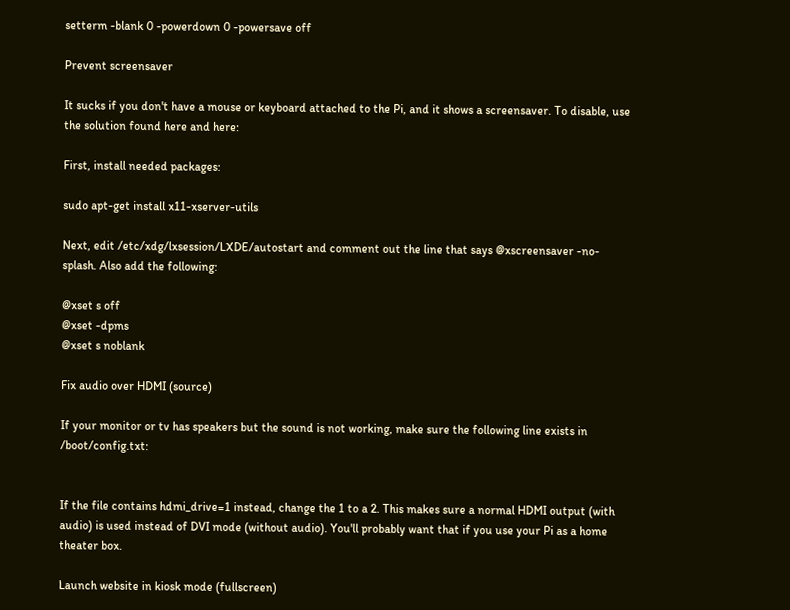setterm -blank 0 -powerdown 0 -powersave off

Prevent screensaver

It sucks if you don't have a mouse or keyboard attached to the Pi, and it shows a screensaver. To disable, use the solution found here and here:

First, install needed packages:

sudo apt-get install x11-xserver-utils

Next, edit /etc/xdg/lxsession/LXDE/autostart and comment out the line that says @xscreensaver -no-splash. Also add the following:

@xset s off
@xset -dpms
@xset s noblank

Fix audio over HDMI (source)

If your monitor or tv has speakers but the sound is not working, make sure the following line exists in /boot/config.txt:


If the file contains hdmi_drive=1 instead, change the 1 to a 2. This makes sure a normal HDMI output (with audio) is used instead of DVI mode (without audio). You'll probably want that if you use your Pi as a home theater box.

Launch website in kiosk mode (fullscreen)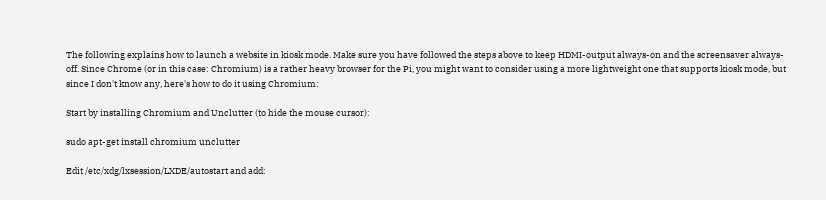The following explains how to launch a website in kiosk mode. Make sure you have followed the steps above to keep HDMI-output always-on and the screensaver always-off. Since Chrome (or in this case: Chromium) is a rather heavy browser for the Pi, you might want to consider using a more lightweight one that supports kiosk mode, but since I don't know any, here's how to do it using Chromium:

Start by installing Chromium and Unclutter (to hide the mouse cursor):

sudo apt-get install chromium unclutter

Edit /etc/xdg/lxsession/LXDE/autostart and add: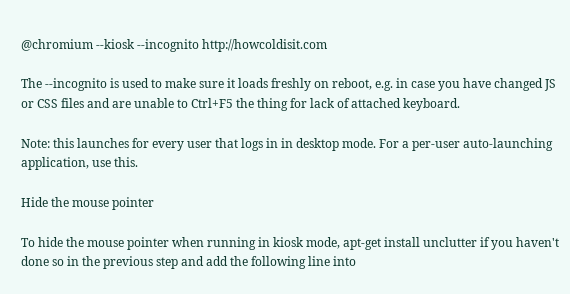@chromium --kiosk --incognito http://howcoldisit.com

The --incognito is used to make sure it loads freshly on reboot, e.g. in case you have changed JS or CSS files and are unable to Ctrl+F5 the thing for lack of attached keyboard.

Note: this launches for every user that logs in in desktop mode. For a per-user auto-launching application, use this.

Hide the mouse pointer

To hide the mouse pointer when running in kiosk mode, apt-get install unclutter if you haven't done so in the previous step and add the following line into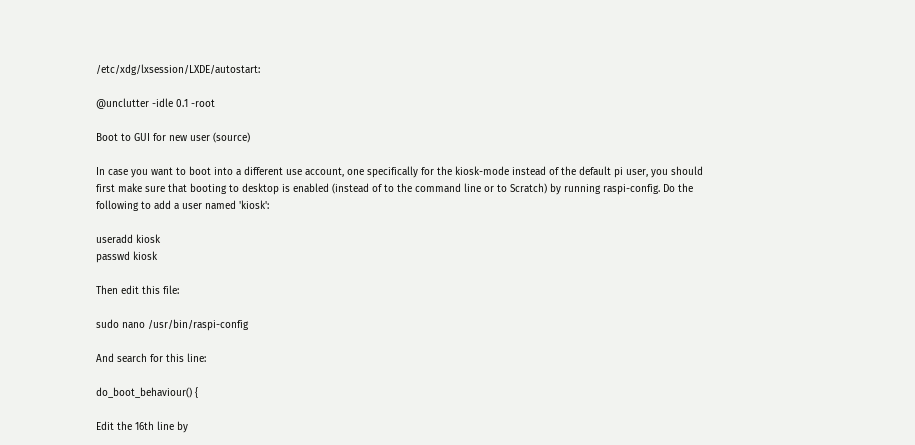/etc/xdg/lxsession/LXDE/autostart:

@unclutter -idle 0.1 -root

Boot to GUI for new user (source)

In case you want to boot into a different use account, one specifically for the kiosk-mode instead of the default pi user, you should first make sure that booting to desktop is enabled (instead of to the command line or to Scratch) by running raspi-config. Do the following to add a user named 'kiosk':

useradd kiosk
passwd kiosk

Then edit this file:

sudo nano /usr/bin/raspi-config

And search for this line:

do_boot_behaviour() {

Edit the 16th line by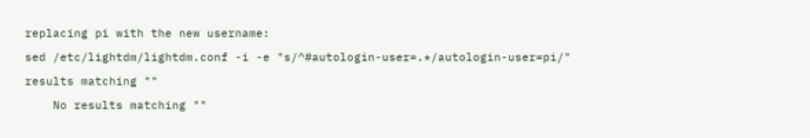replacing pi with the new username:

sed /etc/lightdm/lightdm.conf -i -e "s/^#autologin-user=.*/autologin-user=pi/"

results matching ""

    No results matching ""